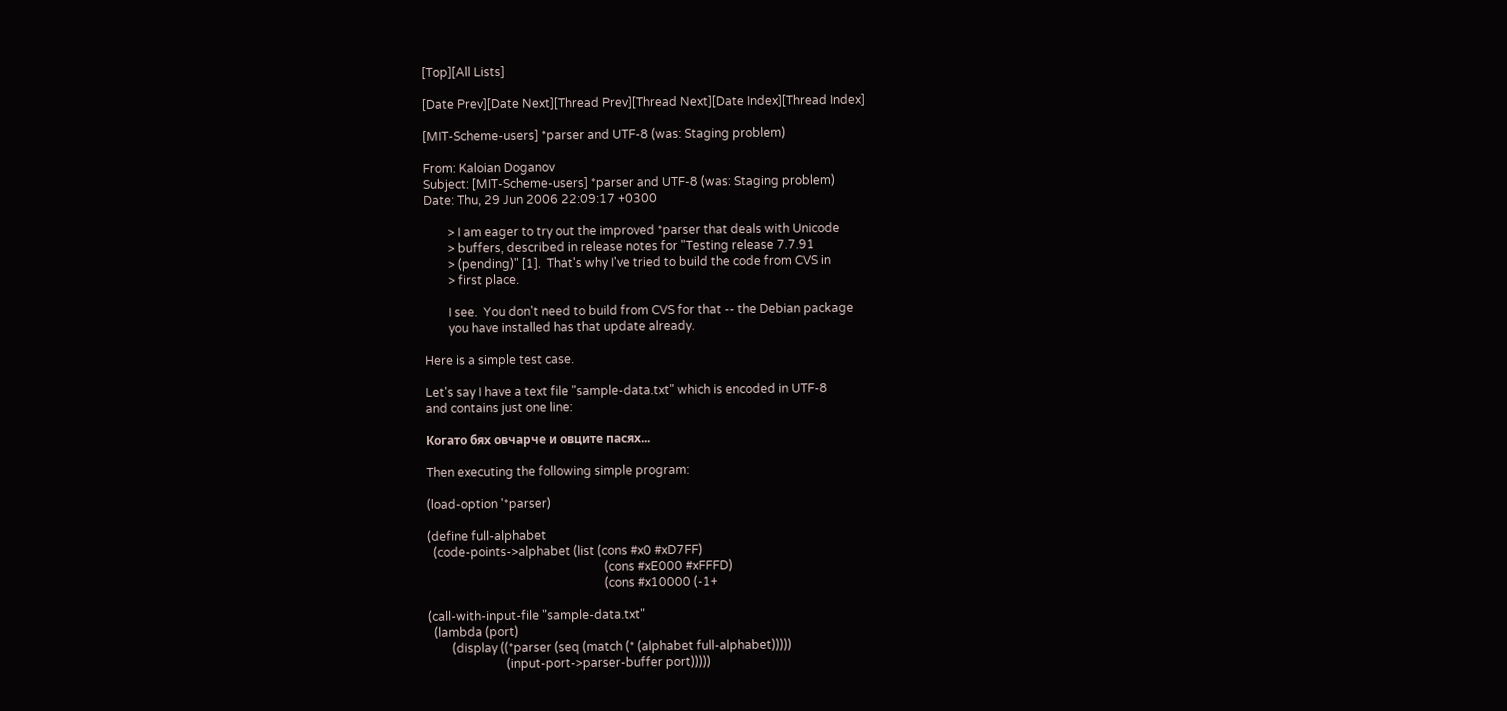[Top][All Lists]

[Date Prev][Date Next][Thread Prev][Thread Next][Date Index][Thread Index]

[MIT-Scheme-users] *parser and UTF-8 (was: Staging problem)

From: Kaloian Doganov
Subject: [MIT-Scheme-users] *parser and UTF-8 (was: Staging problem)
Date: Thu, 29 Jun 2006 22:09:17 +0300

        > I am eager to try out the improved *parser that deals with Unicode
        > buffers, described in release notes for "Testing release 7.7.91
        > (pending)" [1].  That's why I've tried to build the code from CVS in
        > first place.

        I see.  You don't need to build from CVS for that -- the Debian package
        you have installed has that update already.

Here is a simple test case.

Let's say I have a text file "sample-data.txt" which is encoded in UTF-8
and contains just one line:

Когато бях овчарче и овците пасях...

Then executing the following simple program:

(load-option '*parser)

(define full-alphabet
  (code-points->alphabet (list (cons #x0 #xD7FF)
                                                           (cons #xE000 #xFFFD)
                                                           (cons #x10000 (-1+

(call-with-input-file "sample-data.txt"
  (lambda (port)
        (display ((*parser (seq (match (* (alphabet full-alphabet)))))
                          (input-port->parser-buffer port)))))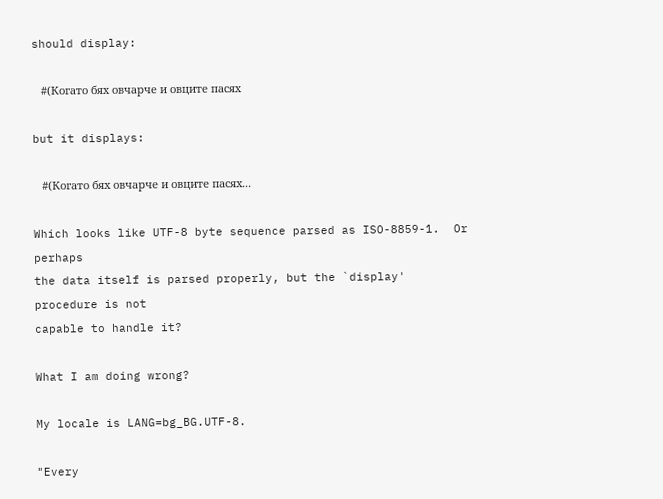should display:

   #(Когато бях овчарче и овците пасях

but it displays:

   #(Когато бях овчарче и овците пасях...

Which looks like UTF-8 byte sequence parsed as ISO-8859-1.  Or perhaps
the data itself is parsed properly, but the `display' procedure is not
capable to handle it?

What I am doing wrong?

My locale is LANG=bg_BG.UTF-8.

"Every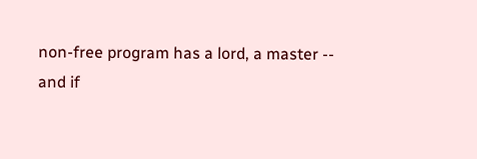non-free program has a lord, a master --
and if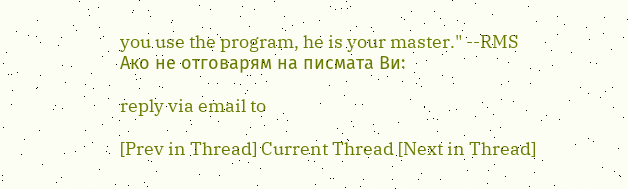you use the program, he is your master." --RMS
Ако не отговарям на писмата Ви:

reply via email to

[Prev in Thread] Current Thread [Next in Thread]